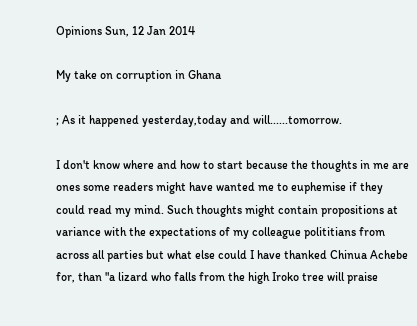Opinions Sun, 12 Jan 2014

My take on corruption in Ghana

; As it happened yesterday,today and will......tomorrow.

I don't know where and how to start because the thoughts in me are ones some readers might have wanted me to euphemise if they could read my mind. Such thoughts might contain propositions at variance with the expectations of my colleague polititians from across all parties but what else could I have thanked Chinua Achebe for, than "a lizard who falls from the high Iroko tree will praise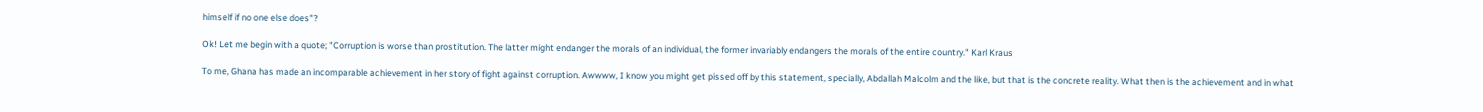himself if no one else does"?

Ok! Let me begin with a quote; "Corruption is worse than prostitution. The latter might endanger the morals of an individual, the former invariably endangers the morals of the entire country." Karl Kraus

To me, Ghana has made an incomparable achievement in her story of fight against corruption. Awwww, I know you might get pissed off by this statement, specially, Abdallah Malcolm and the like, but that is the concrete reality. What then is the achievement and in what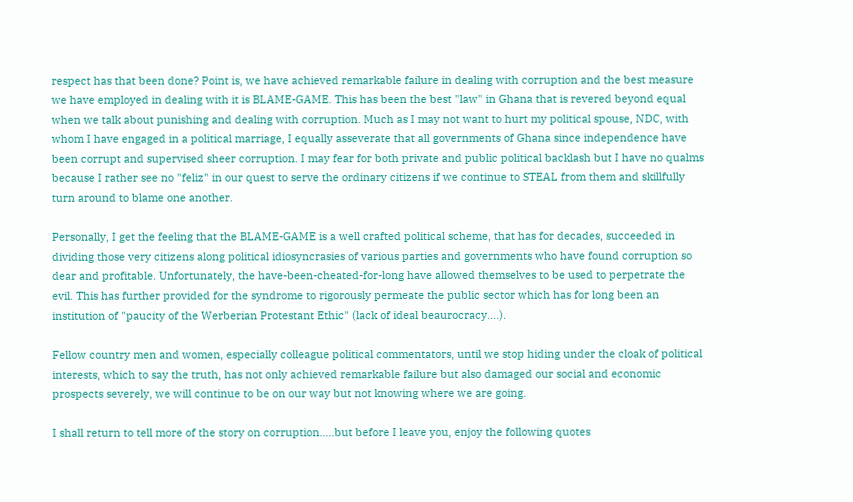respect has that been done? Point is, we have achieved remarkable failure in dealing with corruption and the best measure we have employed in dealing with it is BLAME-GAME. This has been the best "law" in Ghana that is revered beyond equal when we talk about punishing and dealing with corruption. Much as I may not want to hurt my political spouse, NDC, with whom I have engaged in a political marriage, I equally asseverate that all governments of Ghana since independence have been corrupt and supervised sheer corruption. I may fear for both private and public political backlash but I have no qualms because I rather see no "feliz" in our quest to serve the ordinary citizens if we continue to STEAL from them and skillfully turn around to blame one another.

Personally, I get the feeling that the BLAME-GAME is a well crafted political scheme, that has for decades, succeeded in dividing those very citizens along political idiosyncrasies of various parties and governments who have found corruption so dear and profitable. Unfortunately, the have-been-cheated-for-long have allowed themselves to be used to perpetrate the evil. This has further provided for the syndrome to rigorously permeate the public sector which has for long been an institution of "paucity of the Werberian Protestant Ethic" (lack of ideal beaurocracy....).

Fellow country men and women, especially colleague political commentators, until we stop hiding under the cloak of political interests, which to say the truth, has not only achieved remarkable failure but also damaged our social and economic prospects severely, we will continue to be on our way but not knowing where we are going.

I shall return to tell more of the story on corruption.....but before I leave you, enjoy the following quotes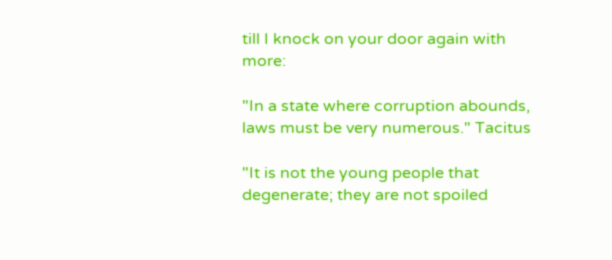till I knock on your door again with more:

"In a state where corruption abounds, laws must be very numerous." Tacitus

"It is not the young people that degenerate; they are not spoiled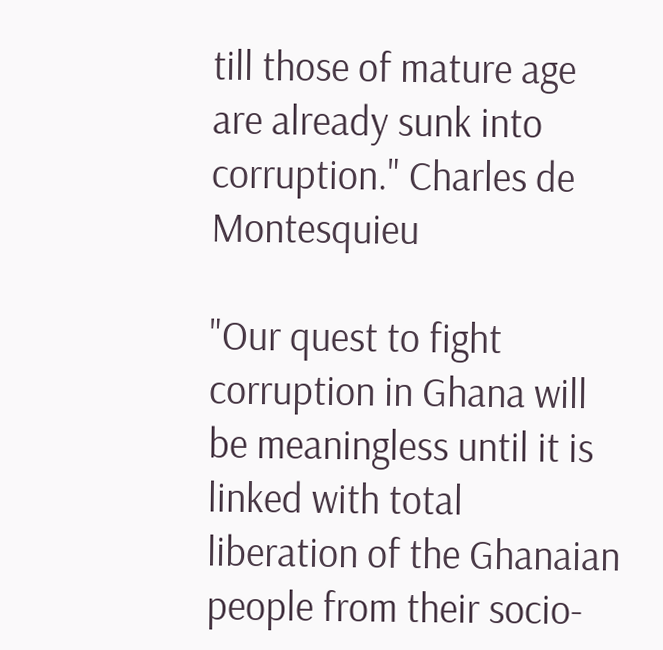till those of mature age are already sunk into corruption." Charles de Montesquieu

"Our quest to fight corruption in Ghana will be meaningless until it is linked with total liberation of the Ghanaian people from their socio-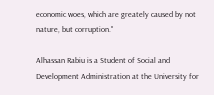economic woes, which are greately caused by not nature, but corruption."

Alhassan Rabiu is a Student of Social and Development Administration at the University for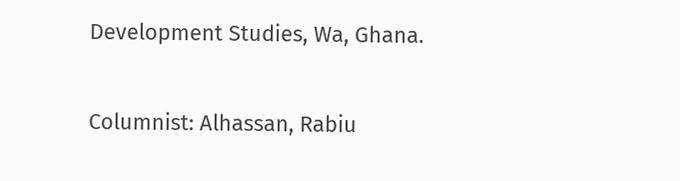Development Studies, Wa, Ghana.

Columnist: Alhassan, Rabiu